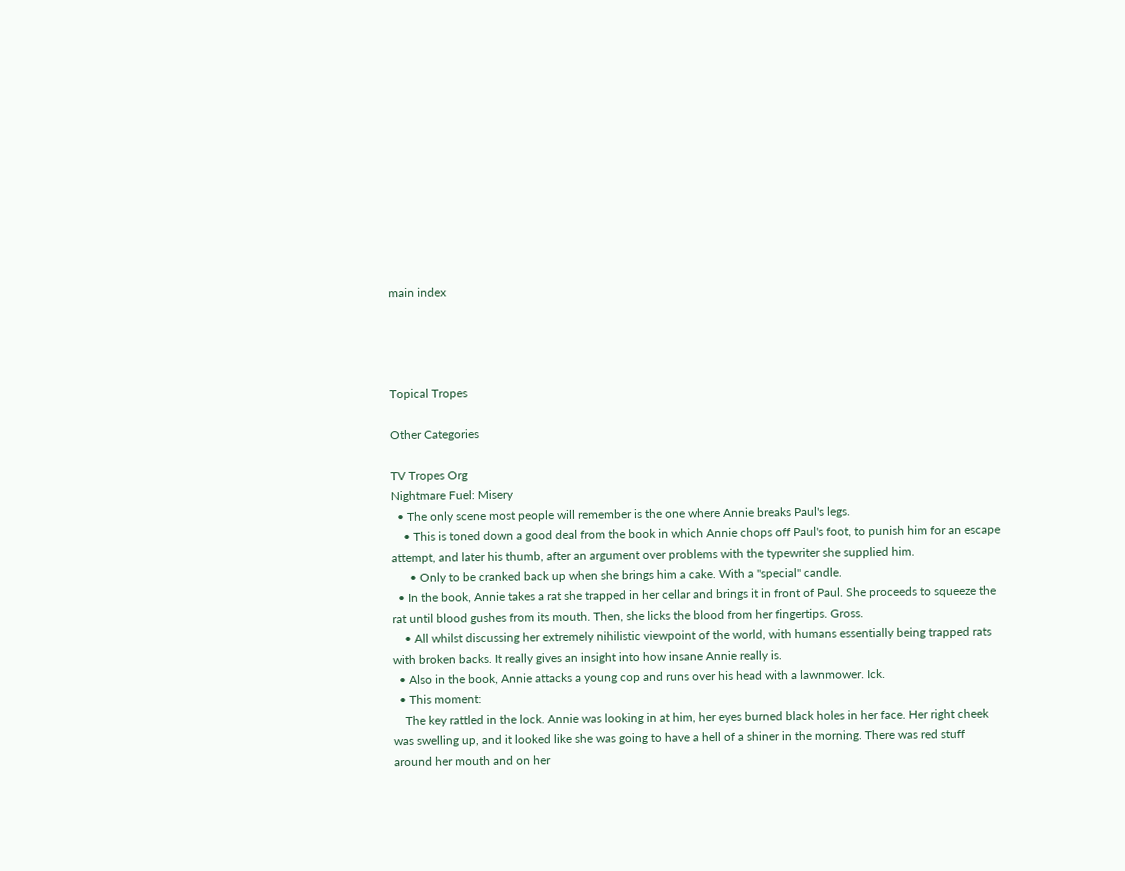main index




Topical Tropes

Other Categories

TV Tropes Org
Nightmare Fuel: Misery
  • The only scene most people will remember is the one where Annie breaks Paul's legs.
    • This is toned down a good deal from the book in which Annie chops off Paul's foot, to punish him for an escape attempt, and later his thumb, after an argument over problems with the typewriter she supplied him.
      • Only to be cranked back up when she brings him a cake. With a "special" candle.
  • In the book, Annie takes a rat she trapped in her cellar and brings it in front of Paul. She proceeds to squeeze the rat until blood gushes from its mouth. Then, she licks the blood from her fingertips. Gross.
    • All whilst discussing her extremely nihilistic viewpoint of the world, with humans essentially being trapped rats with broken backs. It really gives an insight into how insane Annie really is.
  • Also in the book, Annie attacks a young cop and runs over his head with a lawnmower. Ick.
  • This moment:
    The key rattled in the lock. Annie was looking in at him, her eyes burned black holes in her face. Her right cheek was swelling up, and it looked like she was going to have a hell of a shiner in the morning. There was red stuff around her mouth and on her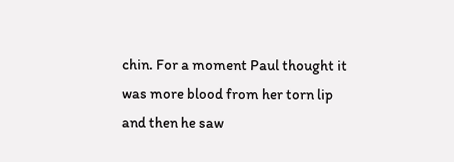chin. For a moment Paul thought it was more blood from her torn lip and then he saw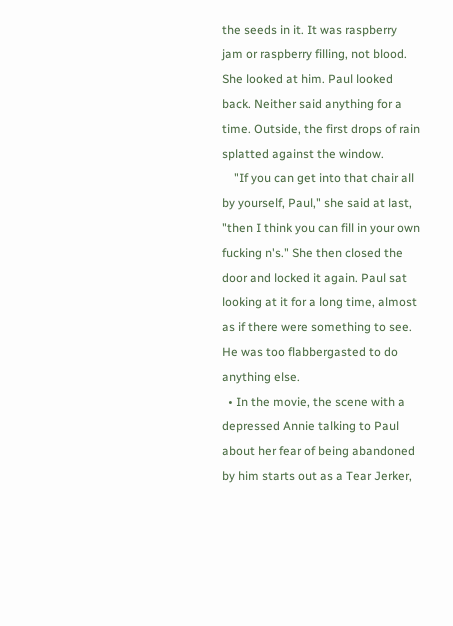the seeds in it. It was raspberry jam or raspberry filling, not blood. She looked at him. Paul looked back. Neither said anything for a time. Outside, the first drops of rain splatted against the window.
    "If you can get into that chair all by yourself, Paul," she said at last, "then I think you can fill in your own fucking n's." She then closed the door and locked it again. Paul sat looking at it for a long time, almost as if there were something to see. He was too flabbergasted to do anything else.
  • In the movie, the scene with a depressed Annie talking to Paul about her fear of being abandoned by him starts out as a Tear Jerker,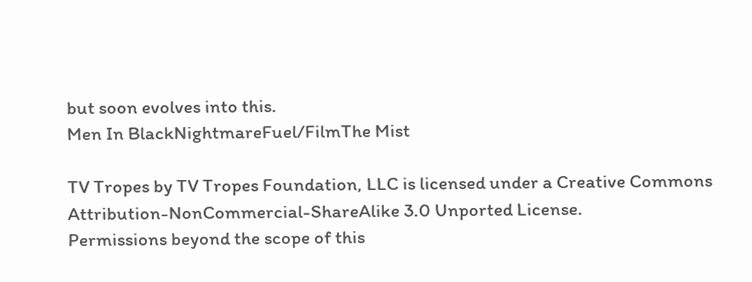but soon evolves into this.
Men In BlackNightmareFuel/FilmThe Mist

TV Tropes by TV Tropes Foundation, LLC is licensed under a Creative Commons Attribution-NonCommercial-ShareAlike 3.0 Unported License.
Permissions beyond the scope of this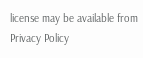license may be available from
Privacy Policy